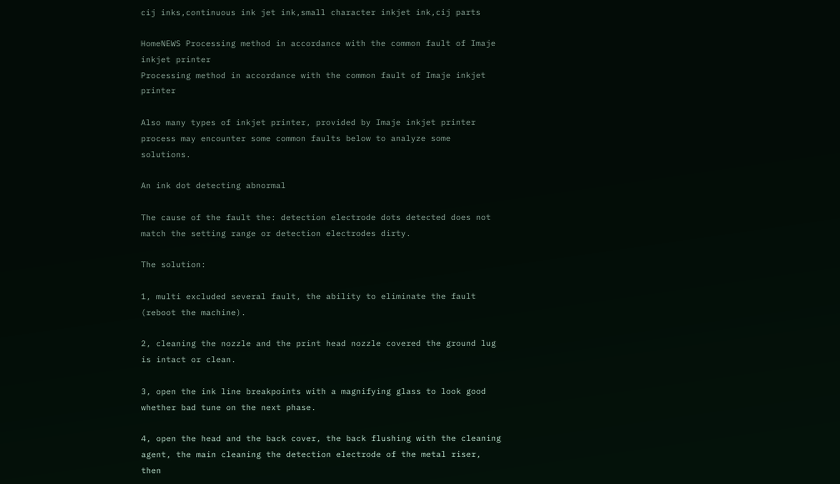cij inks,continuous ink jet ink,small character inkjet ink,cij parts

HomeNEWS Processing method in accordance with the common fault of Imaje inkjet printer
Processing method in accordance with the common fault of Imaje inkjet printer

Also many types of inkjet printer, provided by Imaje inkjet printer process may encounter some common faults below to analyze some solutions.

An ink dot detecting abnormal

The cause of the fault the: detection electrode dots detected does not match the setting range or detection electrodes dirty.

The solution:

1, multi excluded several fault, the ability to eliminate the fault (reboot the machine).

2, cleaning the nozzle and the print head nozzle covered the ground lug is intact or clean.

3, open the ink line breakpoints with a magnifying glass to look good whether bad tune on the next phase.

4, open the head and the back cover, the back flushing with the cleaning agent, the main cleaning the detection electrode of the metal riser, then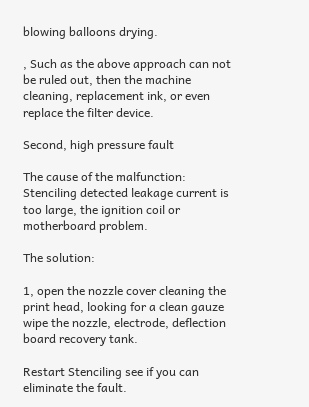blowing balloons drying.

, Such as the above approach can not be ruled out, then the machine cleaning, replacement ink, or even replace the filter device.

Second, high pressure fault

The cause of the malfunction: Stenciling detected leakage current is too large, the ignition coil or motherboard problem.

The solution:

1, open the nozzle cover cleaning the print head, looking for a clean gauze wipe the nozzle, electrode, deflection board recovery tank.

Restart Stenciling see if you can eliminate the fault.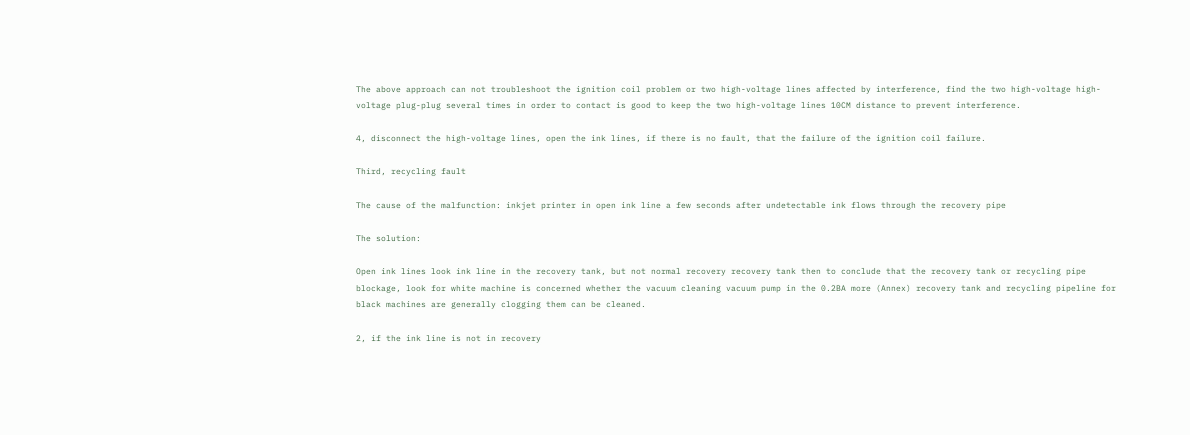The above approach can not troubleshoot the ignition coil problem or two high-voltage lines affected by interference, find the two high-voltage high-voltage plug-plug several times in order to contact is good to keep the two high-voltage lines 10CM distance to prevent interference.

4, disconnect the high-voltage lines, open the ink lines, if there is no fault, that the failure of the ignition coil failure.

Third, recycling fault

The cause of the malfunction: inkjet printer in open ink line a few seconds after undetectable ink flows through the recovery pipe

The solution:

Open ink lines look ink line in the recovery tank, but not normal recovery recovery tank then to conclude that the recovery tank or recycling pipe blockage, look for white machine is concerned whether the vacuum cleaning vacuum pump in the 0.2BA more (Annex) recovery tank and recycling pipeline for black machines are generally clogging them can be cleaned.

2, if the ink line is not in recovery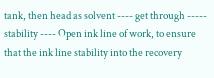tank, then head as solvent ---- get through ----- stability ---- Open ink line of work, to ensure that the ink line stability into the recovery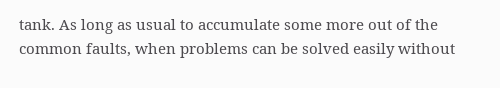tank. As long as usual to accumulate some more out of the common faults, when problems can be solved easily without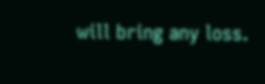will bring any loss.